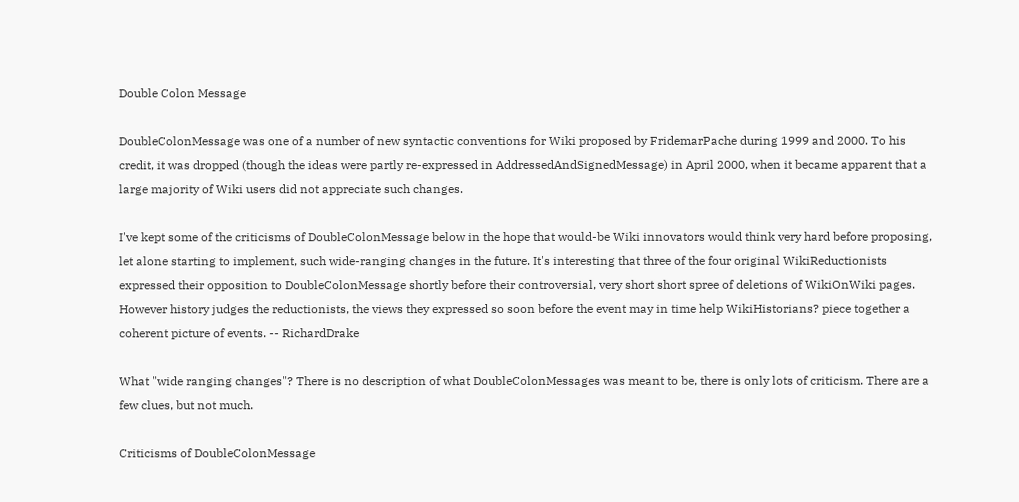Double Colon Message

DoubleColonMessage was one of a number of new syntactic conventions for Wiki proposed by FridemarPache during 1999 and 2000. To his credit, it was dropped (though the ideas were partly re-expressed in AddressedAndSignedMessage) in April 2000, when it became apparent that a large majority of Wiki users did not appreciate such changes.

I've kept some of the criticisms of DoubleColonMessage below in the hope that would-be Wiki innovators would think very hard before proposing, let alone starting to implement, such wide-ranging changes in the future. It's interesting that three of the four original WikiReductionists expressed their opposition to DoubleColonMessage shortly before their controversial, very short short spree of deletions of WikiOnWiki pages. However history judges the reductionists, the views they expressed so soon before the event may in time help WikiHistorians? piece together a coherent picture of events. -- RichardDrake

What "wide ranging changes"? There is no description of what DoubleColonMessages was meant to be, there is only lots of criticism. There are a few clues, but not much.

Criticisms of DoubleColonMessage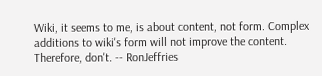Wiki, it seems to me, is about content, not form. Complex additions to wiki's form will not improve the content. Therefore, don't. -- RonJeffries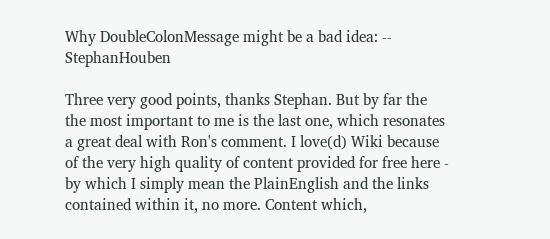Why DoubleColonMessage might be a bad idea: -- StephanHouben

Three very good points, thanks Stephan. But by far the the most important to me is the last one, which resonates a great deal with Ron's comment. I love(d) Wiki because of the very high quality of content provided for free here - by which I simply mean the PlainEnglish and the links contained within it, no more. Content which,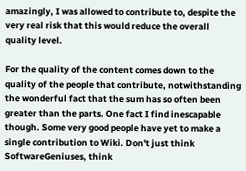amazingly, I was allowed to contribute to, despite the very real risk that this would reduce the overall quality level.

For the quality of the content comes down to the quality of the people that contribute, notwithstanding the wonderful fact that the sum has so often been greater than the parts. One fact I find inescapable though. Some very good people have yet to make a single contribution to Wiki. Don't just think SoftwareGeniuses, think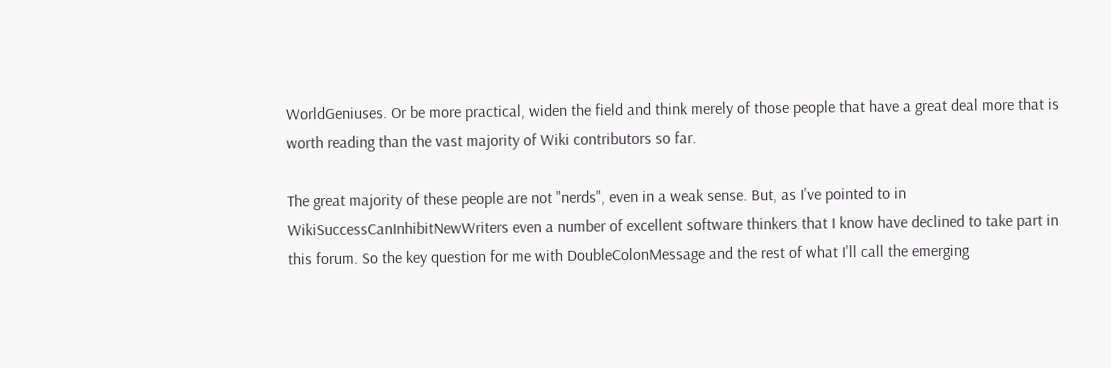WorldGeniuses. Or be more practical, widen the field and think merely of those people that have a great deal more that is worth reading than the vast majority of Wiki contributors so far.

The great majority of these people are not "nerds", even in a weak sense. But, as I've pointed to in WikiSuccessCanInhibitNewWriters even a number of excellent software thinkers that I know have declined to take part in this forum. So the key question for me with DoubleColonMessage and the rest of what I'll call the emerging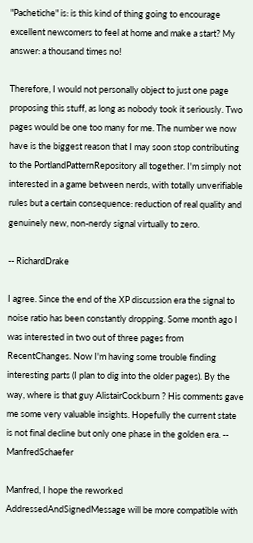"Pachetiche" is: is this kind of thing going to encourage excellent newcomers to feel at home and make a start? My answer: a thousand times no!

Therefore, I would not personally object to just one page proposing this stuff, as long as nobody took it seriously. Two pages would be one too many for me. The number we now have is the biggest reason that I may soon stop contributing to the PortlandPatternRepository all together. I'm simply not interested in a game between nerds, with totally unverifiable rules but a certain consequence: reduction of real quality and genuinely new, non-nerdy signal virtually to zero.

-- RichardDrake

I agree. Since the end of the XP discussion era the signal to noise ratio has been constantly dropping. Some month ago I was interested in two out of three pages from RecentChanges. Now I'm having some trouble finding interesting parts (I plan to dig into the older pages). By the way, where is that guy AlistairCockburn ? His comments gave me some very valuable insights. Hopefully the current state is not final decline but only one phase in the golden era. -- ManfredSchaefer

Manfred, I hope the reworked AddressedAndSignedMessage will be more compatible with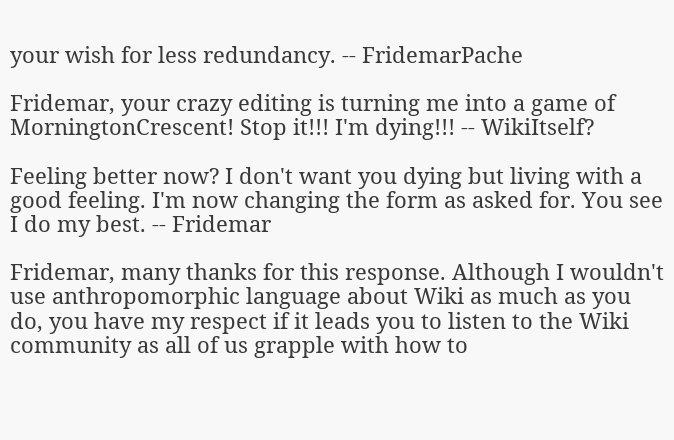your wish for less redundancy. -- FridemarPache

Fridemar, your crazy editing is turning me into a game of MorningtonCrescent! Stop it!!! I'm dying!!! -- WikiItself?

Feeling better now? I don't want you dying but living with a good feeling. I'm now changing the form as asked for. You see I do my best. -- Fridemar

Fridemar, many thanks for this response. Although I wouldn't use anthropomorphic language about Wiki as much as you do, you have my respect if it leads you to listen to the Wiki community as all of us grapple with how to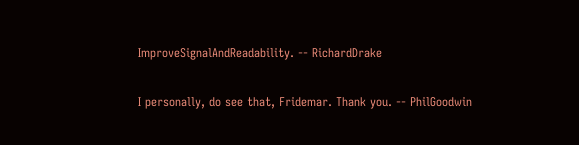ImproveSignalAndReadability. -- RichardDrake

I personally, do see that, Fridemar. Thank you. -- PhilGoodwin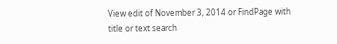View edit of November 3, 2014 or FindPage with title or text search